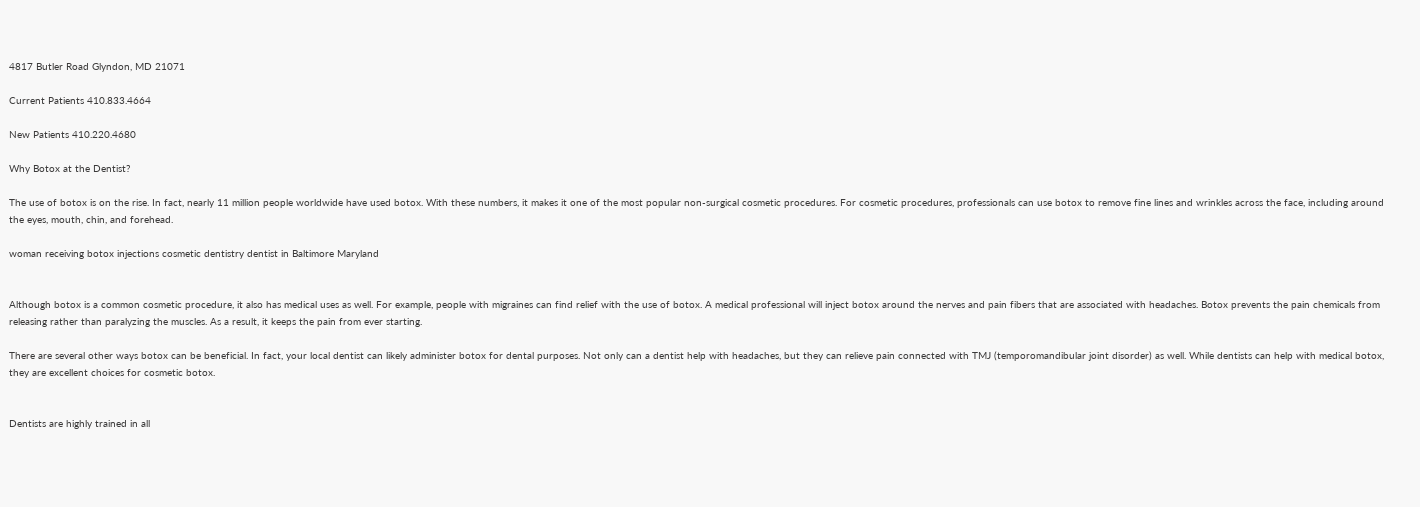4817 Butler Road Glyndon, MD 21071

Current Patients 410.833.4664

New Patients 410.220.4680

Why Botox at the Dentist?

The use of botox is on the rise. In fact, nearly 11 million people worldwide have used botox. With these numbers, it makes it one of the most popular non-surgical cosmetic procedures. For cosmetic procedures, professionals can use botox to remove fine lines and wrinkles across the face, including around the eyes, mouth, chin, and forehead.

woman receiving botox injections cosmetic dentistry dentist in Baltimore Maryland


Although botox is a common cosmetic procedure, it also has medical uses as well. For example, people with migraines can find relief with the use of botox. A medical professional will inject botox around the nerves and pain fibers that are associated with headaches. Botox prevents the pain chemicals from releasing rather than paralyzing the muscles. As a result, it keeps the pain from ever starting.

There are several other ways botox can be beneficial. In fact, your local dentist can likely administer botox for dental purposes. Not only can a dentist help with headaches, but they can relieve pain connected with TMJ (temporomandibular joint disorder) as well. While dentists can help with medical botox, they are excellent choices for cosmetic botox.


Dentists are highly trained in all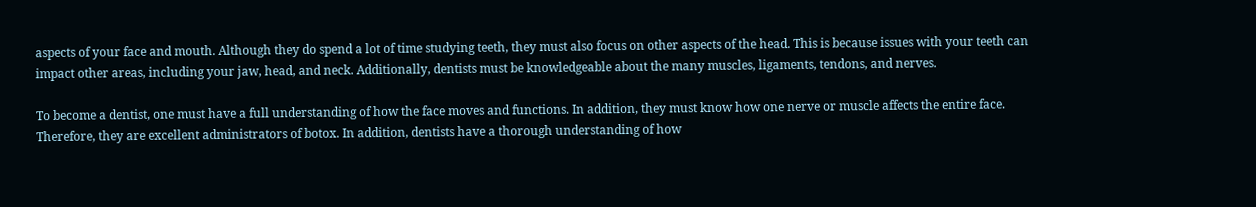aspects of your face and mouth. Although they do spend a lot of time studying teeth, they must also focus on other aspects of the head. This is because issues with your teeth can impact other areas, including your jaw, head, and neck. Additionally, dentists must be knowledgeable about the many muscles, ligaments, tendons, and nerves.

To become a dentist, one must have a full understanding of how the face moves and functions. In addition, they must know how one nerve or muscle affects the entire face. Therefore, they are excellent administrators of botox. In addition, dentists have a thorough understanding of how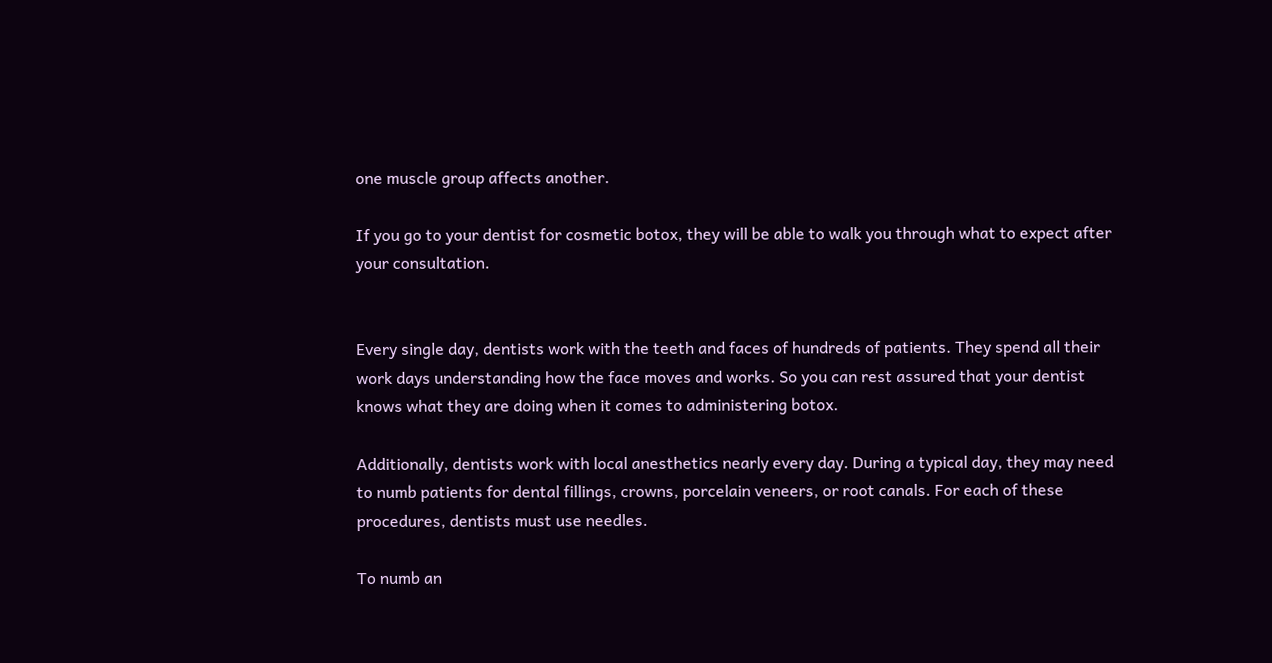one muscle group affects another.

If you go to your dentist for cosmetic botox, they will be able to walk you through what to expect after your consultation.


Every single day, dentists work with the teeth and faces of hundreds of patients. They spend all their work days understanding how the face moves and works. So you can rest assured that your dentist knows what they are doing when it comes to administering botox.

Additionally, dentists work with local anesthetics nearly every day. During a typical day, they may need to numb patients for dental fillings, crowns, porcelain veneers, or root canals. For each of these procedures, dentists must use needles.

To numb an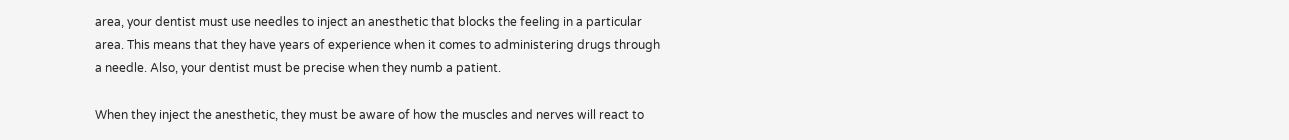area, your dentist must use needles to inject an anesthetic that blocks the feeling in a particular area. This means that they have years of experience when it comes to administering drugs through a needle. Also, your dentist must be precise when they numb a patient.

When they inject the anesthetic, they must be aware of how the muscles and nerves will react to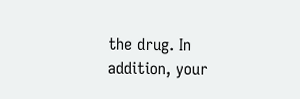the drug. In addition, your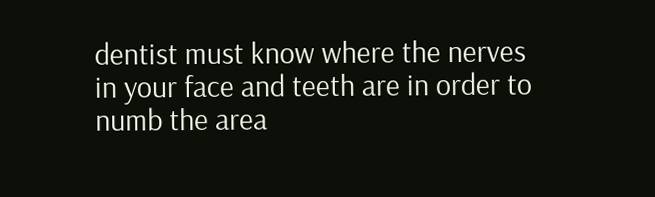dentist must know where the nerves in your face and teeth are in order to numb the area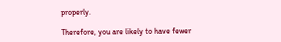properly.

Therefore, you are likely to have fewer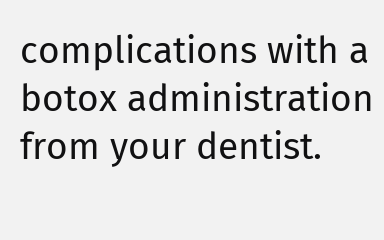complications with a botox administration from your dentist.